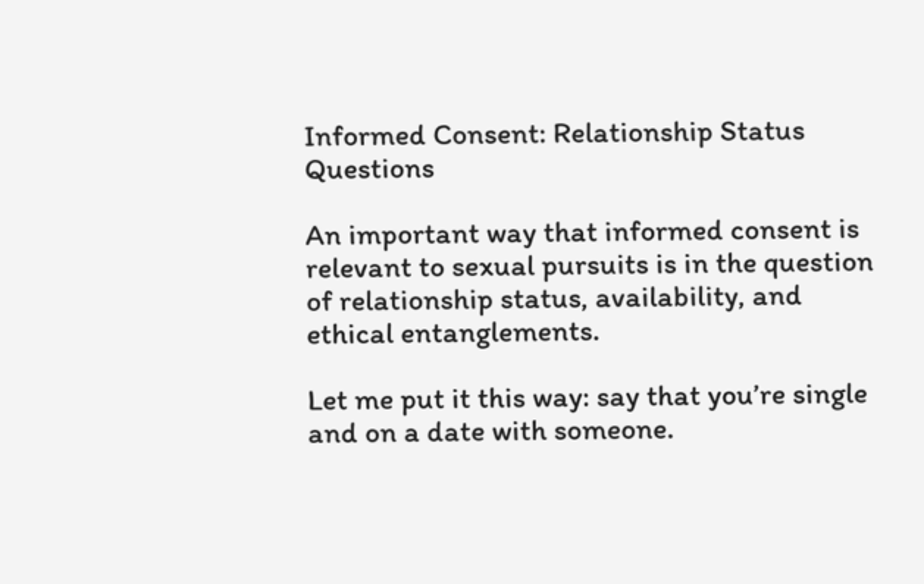Informed Consent: Relationship Status Questions

An important way that informed consent is relevant to sexual pursuits is in the question of relationship status, availability, and ethical entanglements.

Let me put it this way: say that you’re single and on a date with someone.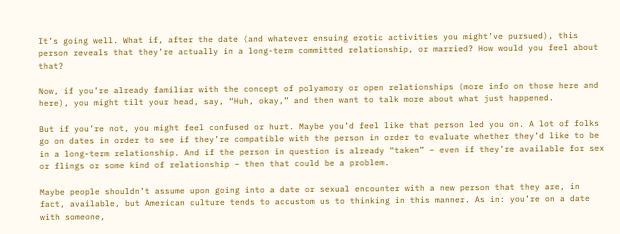It’s going well. What if, after the date (and whatever ensuing erotic activities you might’ve pursued), this person reveals that they’re actually in a long-term committed relationship, or married? How would you feel about that?

Now, if you’re already familiar with the concept of polyamory or open relationships (more info on those here and here), you might tilt your head, say, “Huh, okay,” and then want to talk more about what just happened.

But if you’re not, you might feel confused or hurt. Maybe you’d feel like that person led you on. A lot of folks go on dates in order to see if they’re compatible with the person in order to evaluate whether they’d like to be in a long-term relationship. And if the person in question is already “taken” – even if they’re available for sex or flings or some kind of relationship – then that could be a problem.

Maybe people shouldn’t assume upon going into a date or sexual encounter with a new person that they are, in fact, available, but American culture tends to accustom us to thinking in this manner. As in: you’re on a date with someone,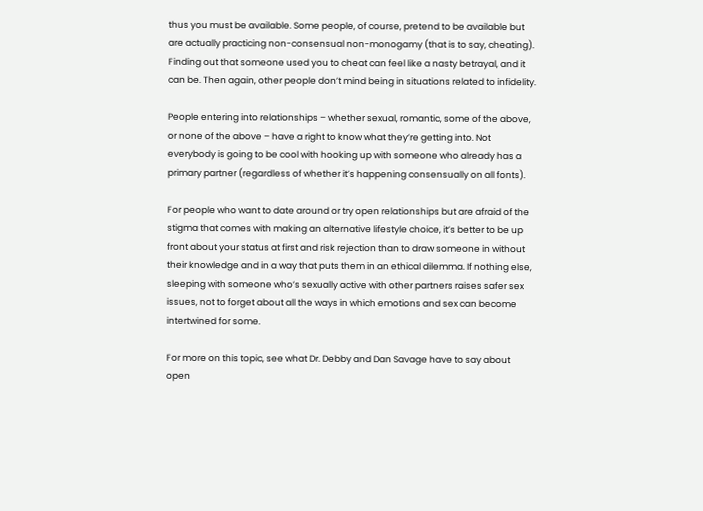thus you must be available. Some people, of course, pretend to be available but are actually practicing non-consensual non-monogamy (that is to say, cheating). Finding out that someone used you to cheat can feel like a nasty betrayal, and it can be. Then again, other people don’t mind being in situations related to infidelity.

People entering into relationships – whether sexual, romantic, some of the above, or none of the above – have a right to know what they’re getting into. Not everybody is going to be cool with hooking up with someone who already has a primary partner (regardless of whether it’s happening consensually on all fonts).

For people who want to date around or try open relationships but are afraid of the stigma that comes with making an alternative lifestyle choice, it’s better to be up front about your status at first and risk rejection than to draw someone in without their knowledge and in a way that puts them in an ethical dilemma. If nothing else, sleeping with someone who’s sexually active with other partners raises safer sex issues, not to forget about all the ways in which emotions and sex can become intertwined for some.

For more on this topic, see what Dr. Debby and Dan Savage have to say about open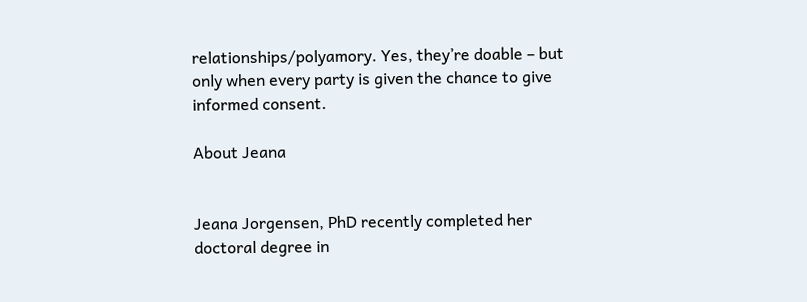relationships/polyamory. Yes, they’re doable – but only when every party is given the chance to give informed consent.

About Jeana


Jeana Jorgensen, PhD recently completed her doctoral degree in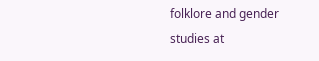folklore and gender studies at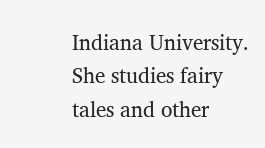Indiana University. She studies fairy tales and other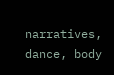narratives, dance, body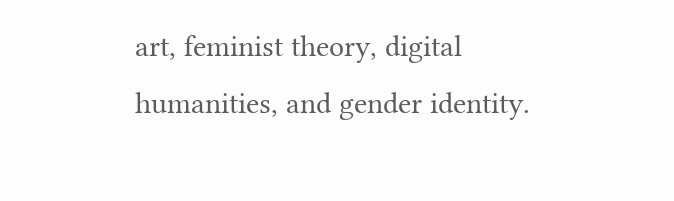art, feminist theory, digital humanities, and gender identity.